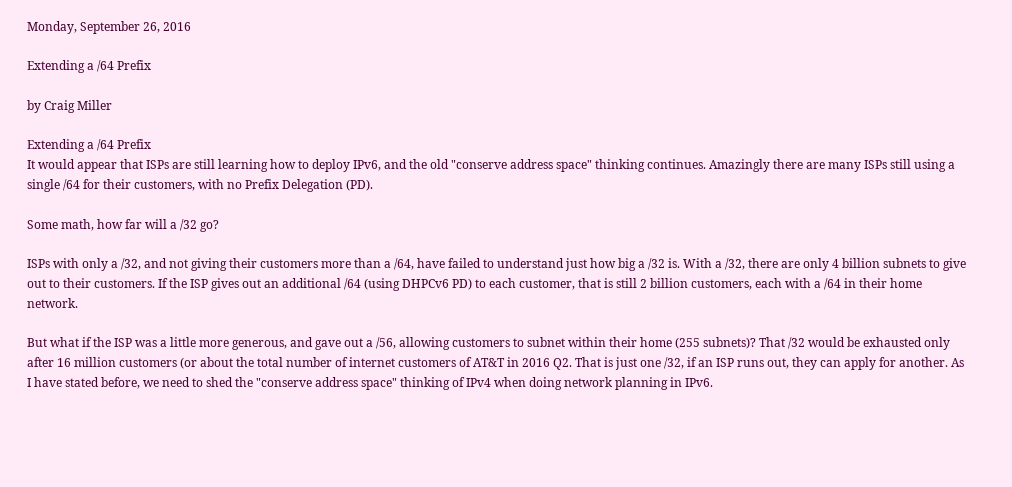Monday, September 26, 2016

Extending a /64 Prefix

by Craig Miller

Extending a /64 Prefix
It would appear that ISPs are still learning how to deploy IPv6, and the old "conserve address space" thinking continues. Amazingly there are many ISPs still using a single /64 for their customers, with no Prefix Delegation (PD).

Some math, how far will a /32 go?

ISPs with only a /32, and not giving their customers more than a /64, have failed to understand just how big a /32 is. With a /32, there are only 4 billion subnets to give out to their customers. If the ISP gives out an additional /64 (using DHPCv6 PD) to each customer, that is still 2 billion customers, each with a /64 in their home network.

But what if the ISP was a little more generous, and gave out a /56, allowing customers to subnet within their home (255 subnets)? That /32 would be exhausted only after 16 million customers (or about the total number of internet customers of AT&T in 2016 Q2. That is just one /32, if an ISP runs out, they can apply for another. As I have stated before, we need to shed the "conserve address space" thinking of IPv4 when doing network planning in IPv6.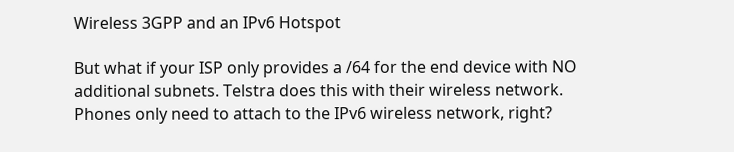Wireless 3GPP and an IPv6 Hotspot

But what if your ISP only provides a /64 for the end device with NO additional subnets. Telstra does this with their wireless network. Phones only need to attach to the IPv6 wireless network, right?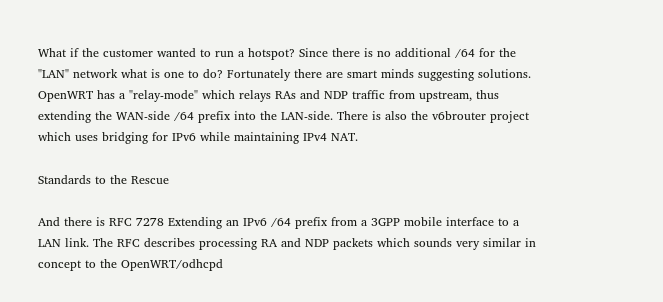What if the customer wanted to run a hotspot? Since there is no additional /64 for the "LAN" network what is one to do? Fortunately there are smart minds suggesting solutions. OpenWRT has a "relay-mode" which relays RAs and NDP traffic from upstream, thus extending the WAN-side /64 prefix into the LAN-side. There is also the v6brouter project which uses bridging for IPv6 while maintaining IPv4 NAT.

Standards to the Rescue

And there is RFC 7278 Extending an IPv6 /64 prefix from a 3GPP mobile interface to a LAN link. The RFC describes processing RA and NDP packets which sounds very similar in concept to the OpenWRT/odhcpd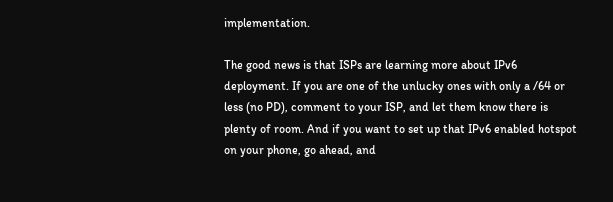implementation.

The good news is that ISPs are learning more about IPv6 deployment. If you are one of the unlucky ones with only a /64 or less (no PD), comment to your ISP, and let them know there is plenty of room. And if you want to set up that IPv6 enabled hotspot on your phone, go ahead, and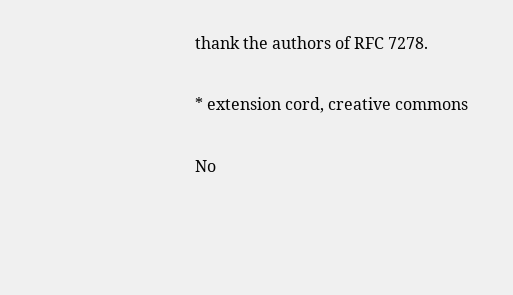thank the authors of RFC 7278.

* extension cord, creative commons

No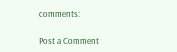comments:

Post a Comment